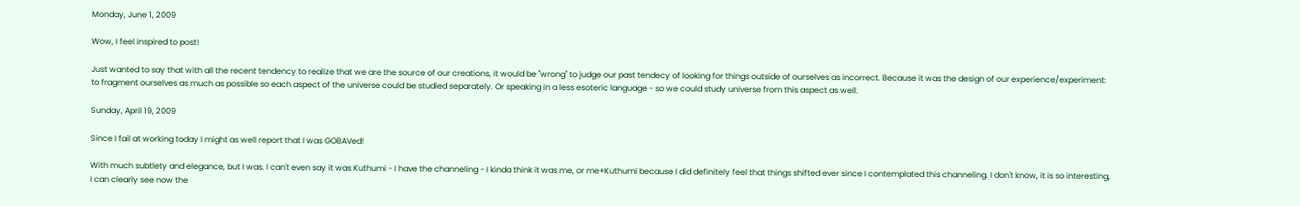Monday, June 1, 2009

Wow, I feel inspired to post!

Just wanted to say that with all the recent tendency to realize that we are the source of our creations, it would be "wrong" to judge our past tendecy of looking for things outside of ourselves as incorrect. Because it was the design of our experience/experiment: to fragment ourselves as much as possible so each aspect of the universe could be studied separately. Or speaking in a less esoteric language - so we could study universe from this aspect as well.

Sunday, April 19, 2009

Since I fail at working today I might as well report that I was GOBAVed!

With much subtlety and elegance, but I was. I can't even say it was Kuthumi - I have the channeling - I kinda think it was me, or me+Kuthumi because I did definitely feel that things shifted ever since I contemplated this channeling. I don't know, it is so interesting, I can clearly see now the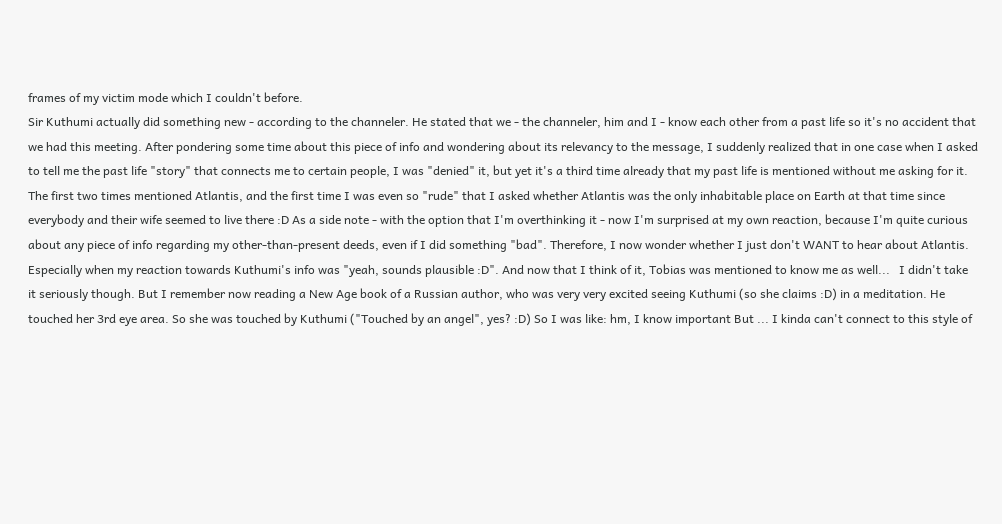frames of my victim mode which I couldn't before.
Sir Kuthumi actually did something new - according to the channeler. He stated that we - the channeler, him and I - know each other from a past life so it's no accident that we had this meeting. After pondering some time about this piece of info and wondering about its relevancy to the message, I suddenly realized that in one case when I asked to tell me the past life "story" that connects me to certain people, I was "denied" it, but yet it's a third time already that my past life is mentioned without me asking for it. The first two times mentioned Atlantis, and the first time I was even so "rude" that I asked whether Atlantis was the only inhabitable place on Earth at that time since everybody and their wife seemed to live there :D As a side note - with the option that I'm overthinking it - now I'm surprised at my own reaction, because I'm quite curious about any piece of info regarding my other-than-present deeds, even if I did something "bad". Therefore, I now wonder whether I just don't WANT to hear about Atlantis. Especially when my reaction towards Kuthumi's info was "yeah, sounds plausible :D". And now that I think of it, Tobias was mentioned to know me as well...   I didn't take it seriously though. But I remember now reading a New Age book of a Russian author, who was very very excited seeing Kuthumi (so she claims :D) in a meditation. He touched her 3rd eye area. So she was touched by Kuthumi ("Touched by an angel", yes? :D) So I was like: hm, I know important But ... I kinda can't connect to this style of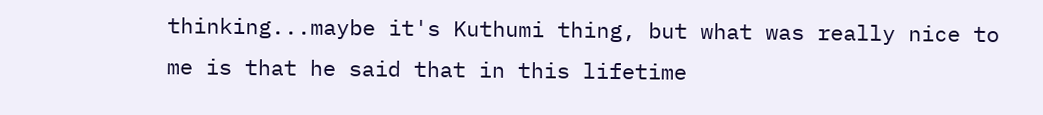thinking...maybe it's Kuthumi thing, but what was really nice to me is that he said that in this lifetime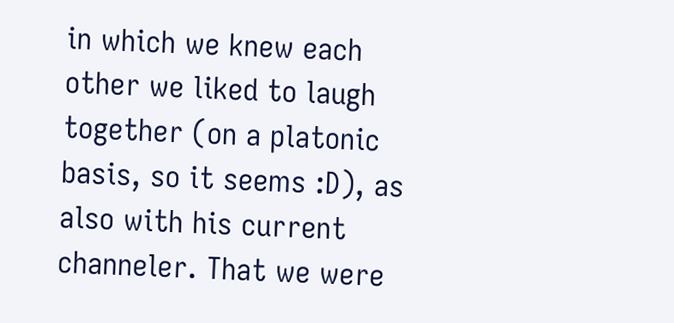in which we knew each other we liked to laugh together (on a platonic basis, so it seems :D), as also with his current channeler. That we were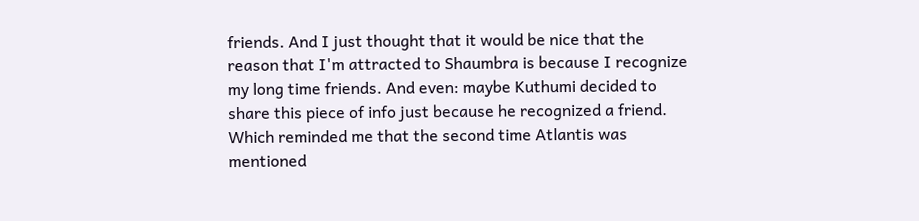friends. And I just thought that it would be nice that the reason that I'm attracted to Shaumbra is because I recognize my long time friends. And even: maybe Kuthumi decided to share this piece of info just because he recognized a friend. Which reminded me that the second time Atlantis was mentioned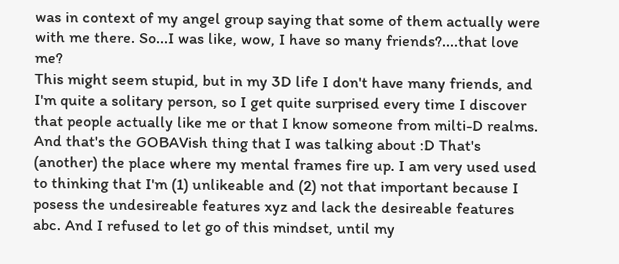was in context of my angel group saying that some of them actually were with me there. So...I was like, wow, I have so many friends?....that love me?
This might seem stupid, but in my 3D life I don't have many friends, and I'm quite a solitary person, so I get quite surprised every time I discover that people actually like me or that I know someone from milti-D realms. And that's the GOBAVish thing that I was talking about :D That's (another) the place where my mental frames fire up. I am very used used to thinking that I'm (1) unlikeable and (2) not that important because I posess the undesireable features xyz and lack the desireable features abc. And I refused to let go of this mindset, until my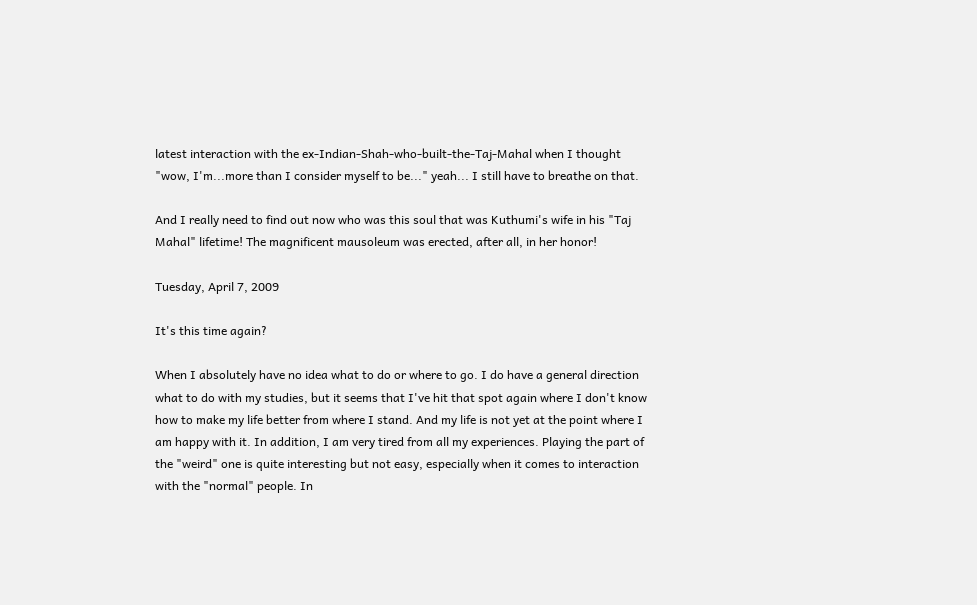latest interaction with the ex-Indian-Shah-who-built-the-Taj-Mahal when I thought "wow, I'm...more than I consider myself to be..." yeah... I still have to breathe on that.

And I really need to find out now who was this soul that was Kuthumi's wife in his "Taj Mahal" lifetime! The magnificent mausoleum was erected, after all, in her honor!

Tuesday, April 7, 2009

It's this time again?

When I absolutely have no idea what to do or where to go. I do have a general direction what to do with my studies, but it seems that I've hit that spot again where I don't know how to make my life better from where I stand. And my life is not yet at the point where I am happy with it. In addition, I am very tired from all my experiences. Playing the part of the "weird" one is quite interesting but not easy, especially when it comes to interaction with the "normal" people. In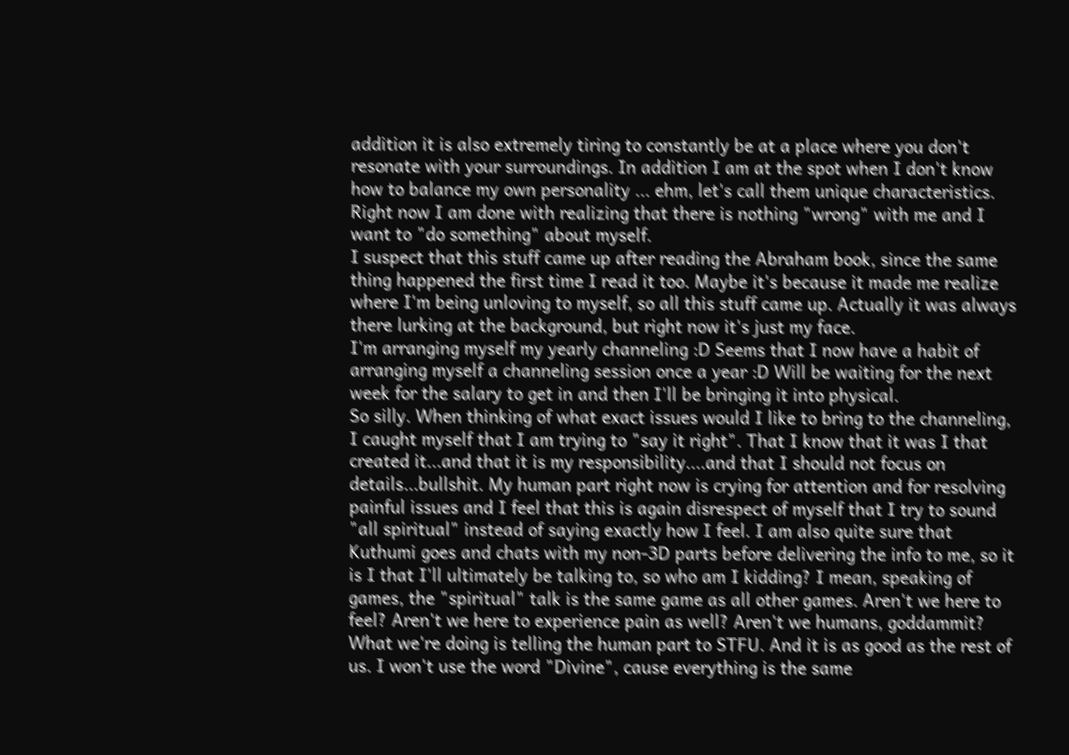addition it is also extremely tiring to constantly be at a place where you don't resonate with your surroundings. In addition I am at the spot when I don't know how to balance my own personality ... ehm, let's call them unique characteristics. Right now I am done with realizing that there is nothing "wrong" with me and I want to "do something" about myself.
I suspect that this stuff came up after reading the Abraham book, since the same thing happened the first time I read it too. Maybe it's because it made me realize where I'm being unloving to myself, so all this stuff came up. Actually it was always there lurking at the background, but right now it's just my face.
I'm arranging myself my yearly channeling :D Seems that I now have a habit of arranging myself a channeling session once a year :D Will be waiting for the next week for the salary to get in and then I'll be bringing it into physical.
So silly. When thinking of what exact issues would I like to bring to the channeling, I caught myself that I am trying to "say it right". That I know that it was I that created it...and that it is my responsibility....and that I should not focus on details...bullshit. My human part right now is crying for attention and for resolving painful issues and I feel that this is again disrespect of myself that I try to sound "all spiritual" instead of saying exactly how I feel. I am also quite sure that Kuthumi goes and chats with my non-3D parts before delivering the info to me, so it is I that I'll ultimately be talking to, so who am I kidding? I mean, speaking of games, the "spiritual" talk is the same game as all other games. Aren't we here to feel? Aren't we here to experience pain as well? Aren't we humans, goddammit? What we're doing is telling the human part to STFU. And it is as good as the rest of us. I won't use the word "Divine", cause everything is the same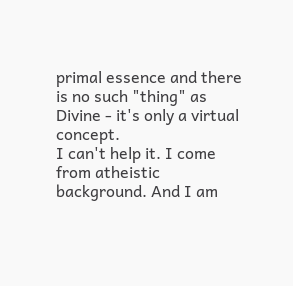primal essence and there is no such "thing" as Divine - it's only a virtual concept.
I can't help it. I come from atheistic background. And I am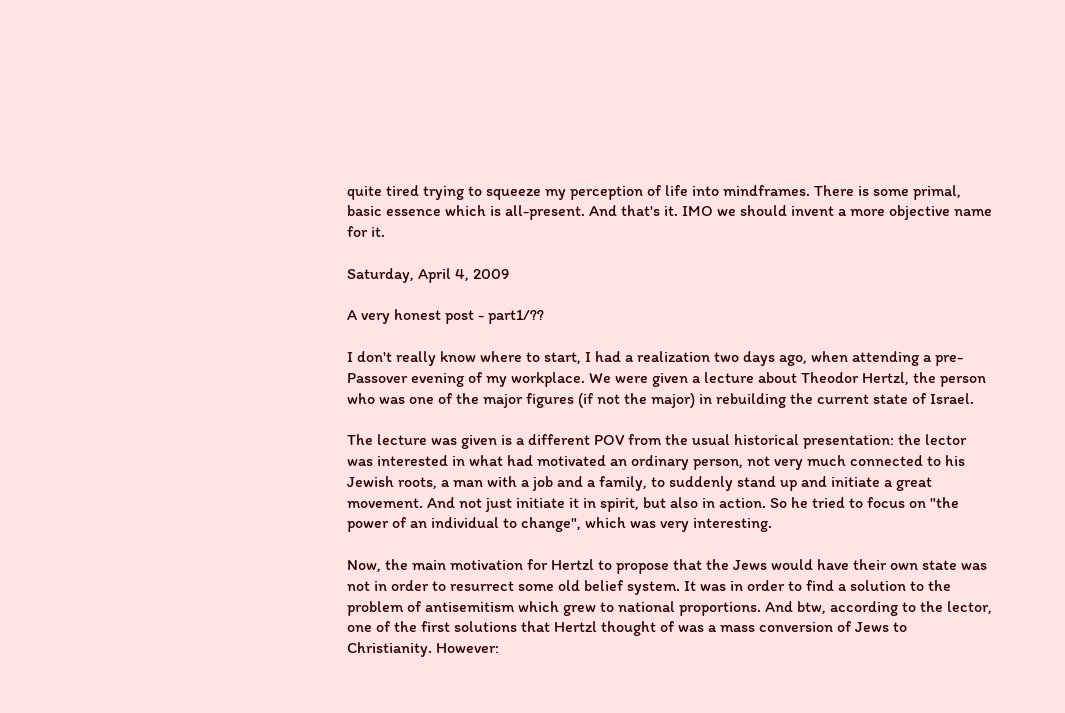quite tired trying to squeeze my perception of life into mindframes. There is some primal, basic essence which is all-present. And that's it. IMO we should invent a more objective name for it.

Saturday, April 4, 2009

A very honest post - part1/??

I don't really know where to start, I had a realization two days ago, when attending a pre-Passover evening of my workplace. We were given a lecture about Theodor Hertzl, the person who was one of the major figures (if not the major) in rebuilding the current state of Israel.

The lecture was given is a different POV from the usual historical presentation: the lector was interested in what had motivated an ordinary person, not very much connected to his Jewish roots, a man with a job and a family, to suddenly stand up and initiate a great movement. And not just initiate it in spirit, but also in action. So he tried to focus on "the power of an individual to change", which was very interesting.

Now, the main motivation for Hertzl to propose that the Jews would have their own state was not in order to resurrect some old belief system. It was in order to find a solution to the problem of antisemitism which grew to national proportions. And btw, according to the lector, one of the first solutions that Hertzl thought of was a mass conversion of Jews to Christianity. However: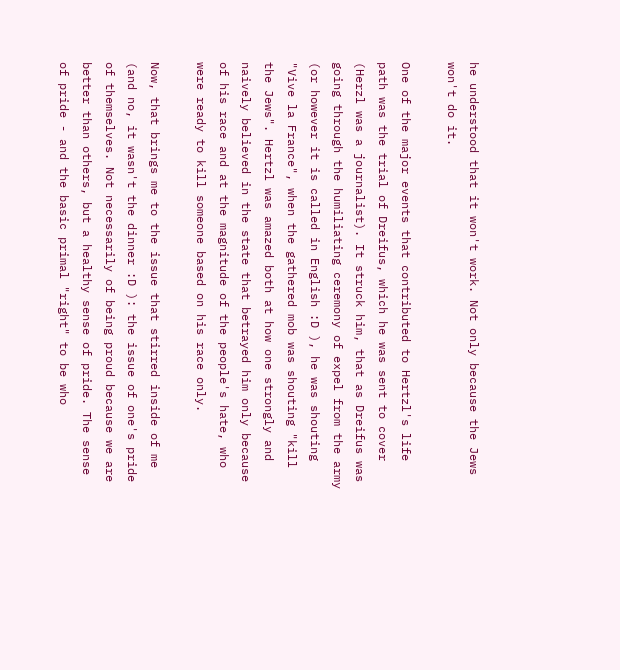he understood that it won't work. Not only because the Jews won't do it.

One of the major events that contributed to Hertzl's life path was the trial of Dreifus, which he was sent to cover (Herzl was a journalist). It struck him, that as Dreifus was going through the humiliating ceremony of expel from the army (or however it is called in English :D ), he was shouting "Vive la France", when the gathered mob was shouting "kill the Jews". Hertzl was amazed both at how one strongly and naively believed in the state that betrayed him only because of his race and at the magnitude of the people's hate, who were ready to kill someone based on his race only.

Now, that brings me to the issue that stirred inside of me (and no, it wasn't the dinner :D ): the issue of one's pride of themselves. Not necessarily of being proud because we are better than others, but a healthy sense of pride. The sense of pride - and the basic primal "right" to be who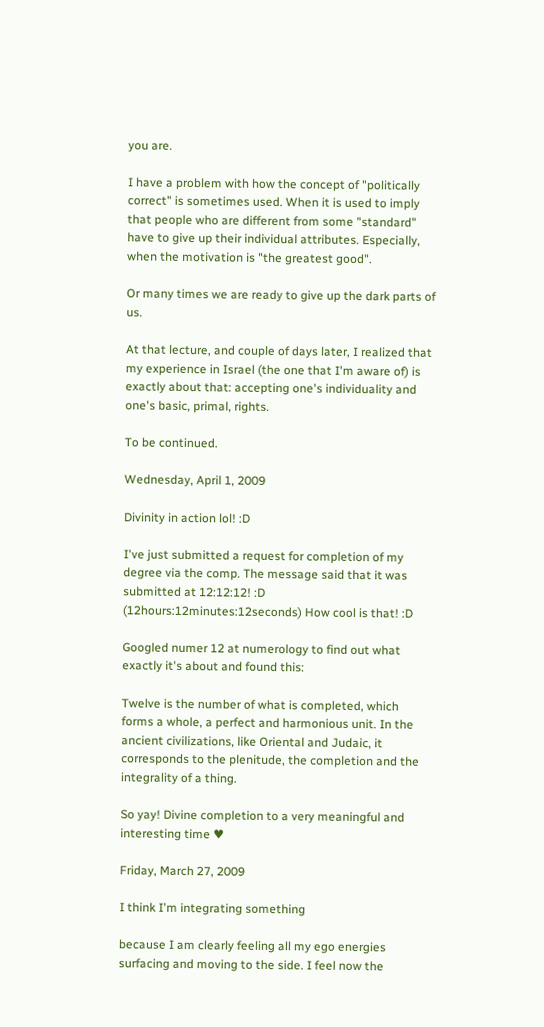you are.

I have a problem with how the concept of "politically correct" is sometimes used. When it is used to imply that people who are different from some "standard" have to give up their individual attributes. Especially, when the motivation is "the greatest good".

Or many times we are ready to give up the dark parts of us.

At that lecture, and couple of days later, I realized that my experience in Israel (the one that I'm aware of) is exactly about that: accepting one's individuality and one's basic, primal, rights.

To be continued.

Wednesday, April 1, 2009

Divinity in action lol! :D

I've just submitted a request for completion of my degree via the comp. The message said that it was submitted at 12:12:12! :D (12hours:12minutes:12seconds) How cool is that! :D

Googled numer 12 at numerology to find out what exactly it's about and found this:

Twelve is the number of what is completed, which forms a whole, a perfect and harmonious unit. In the ancient civilizations, like Oriental and Judaic, it corresponds to the plenitude, the completion and the integrality of a thing.

So yay! Divine completion to a very meaningful and interesting time ♥

Friday, March 27, 2009

I think I'm integrating something

because I am clearly feeling all my ego energies surfacing and moving to the side. I feel now the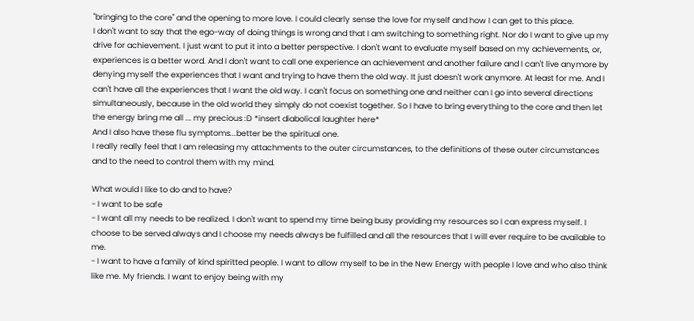"bringing to the core" and the opening to more love. I could clearly sense the love for myself and how I can get to this place.
I don't want to say that the ego-way of doing things is wrong and that I am switching to something right. Nor do I want to give up my drive for achievement. I just want to put it into a better perspective. I don't want to evaluate myself based on my achievements, or, experiences is a better word. And I don't want to call one experience an achievement and another failure and I can't live anymore by denying myself the experiences that I want and trying to have them the old way. It just doesn't work anymore. At least for me. And I can't have all the experiences that I want the old way. I can't focus on something one and neither can I go into several directions simultaneously, because in the old world they simply do not coexist together. So I have to bring everything to the core and then let the energy bring me all ... my precious :D *insert diabolical laughter here*
And I also have these flu symptoms...better be the spiritual one.
I really really feel that I am releasing my attachments to the outer circumstances, to the definitions of these outer circumstances and to the need to control them with my mind.

What would I like to do and to have?
- I want to be safe
- I want all my needs to be realized. I don't want to spend my time being busy providing my resources so I can express myself. I choose to be served always and I choose my needs always be fulfilled and all the resources that I will ever require to be available to me.
- I want to have a family of kind spiritted people. I want to allow myself to be in the New Energy with people I love and who also think like me. My friends. I want to enjoy being with my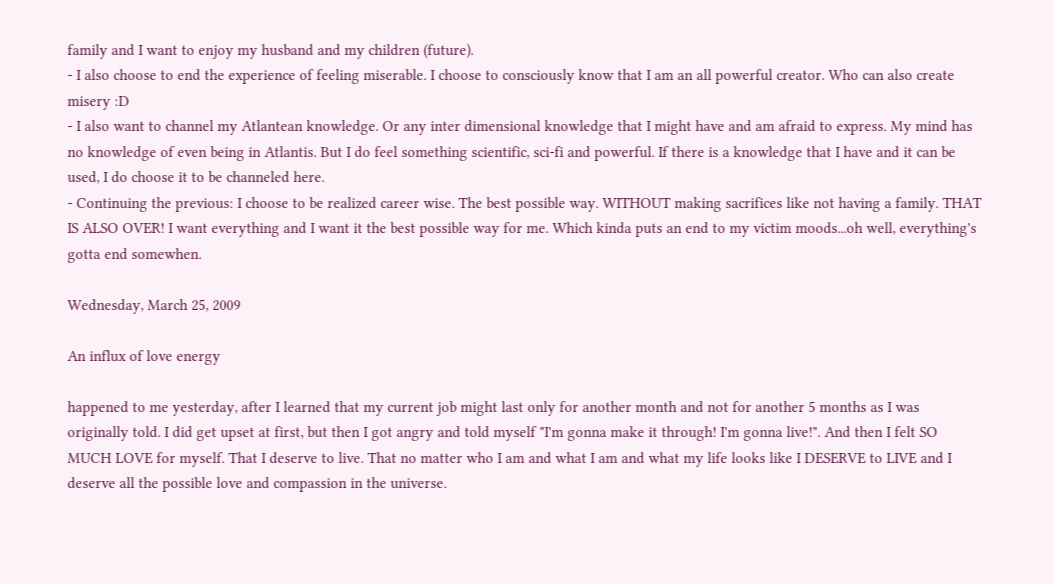family and I want to enjoy my husband and my children (future).
- I also choose to end the experience of feeling miserable. I choose to consciously know that I am an all powerful creator. Who can also create misery :D
- I also want to channel my Atlantean knowledge. Or any inter dimensional knowledge that I might have and am afraid to express. My mind has no knowledge of even being in Atlantis. But I do feel something scientific, sci-fi and powerful. If there is a knowledge that I have and it can be used, I do choose it to be channeled here.
- Continuing the previous: I choose to be realized career wise. The best possible way. WITHOUT making sacrifices like not having a family. THAT IS ALSO OVER! I want everything and I want it the best possible way for me. Which kinda puts an end to my victim moods...oh well, everything's gotta end somewhen.

Wednesday, March 25, 2009

An influx of love energy

happened to me yesterday, after I learned that my current job might last only for another month and not for another 5 months as I was originally told. I did get upset at first, but then I got angry and told myself "I'm gonna make it through! I'm gonna live!". And then I felt SO MUCH LOVE for myself. That I deserve to live. That no matter who I am and what I am and what my life looks like I DESERVE to LIVE and I deserve all the possible love and compassion in the universe.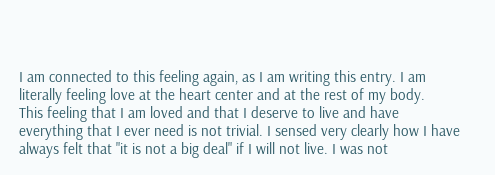I am connected to this feeling again, as I am writing this entry. I am literally feeling love at the heart center and at the rest of my body.
This feeling that I am loved and that I deserve to live and have everything that I ever need is not trivial. I sensed very clearly how I have always felt that "it is not a big deal" if I will not live. I was not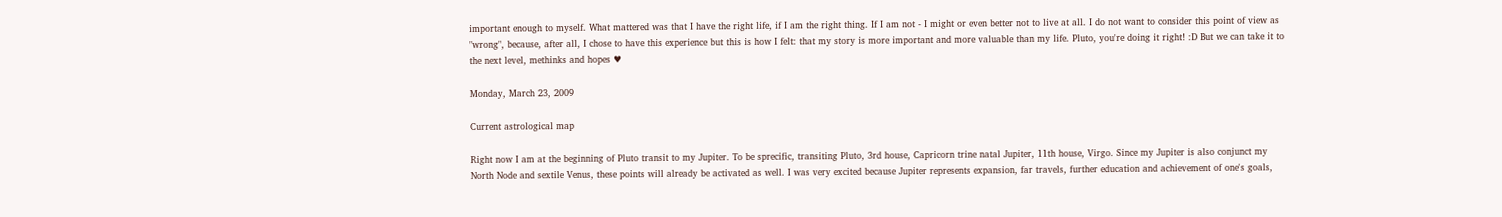important enough to myself. What mattered was that I have the right life, if I am the right thing. If I am not - I might or even better not to live at all. I do not want to consider this point of view as "wrong", because, after all, I chose to have this experience but this is how I felt: that my story is more important and more valuable than my life. Pluto, you're doing it right! :D But we can take it to the next level, methinks and hopes ♥

Monday, March 23, 2009

Current astrological map

Right now I am at the beginning of Pluto transit to my Jupiter. To be sprecific, transiting Pluto, 3rd house, Capricorn trine natal Jupiter, 11th house, Virgo. Since my Jupiter is also conjunct my North Node and sextile Venus, these points will already be activated as well. I was very excited because Jupiter represents expansion, far travels, further education and achievement of one's goals,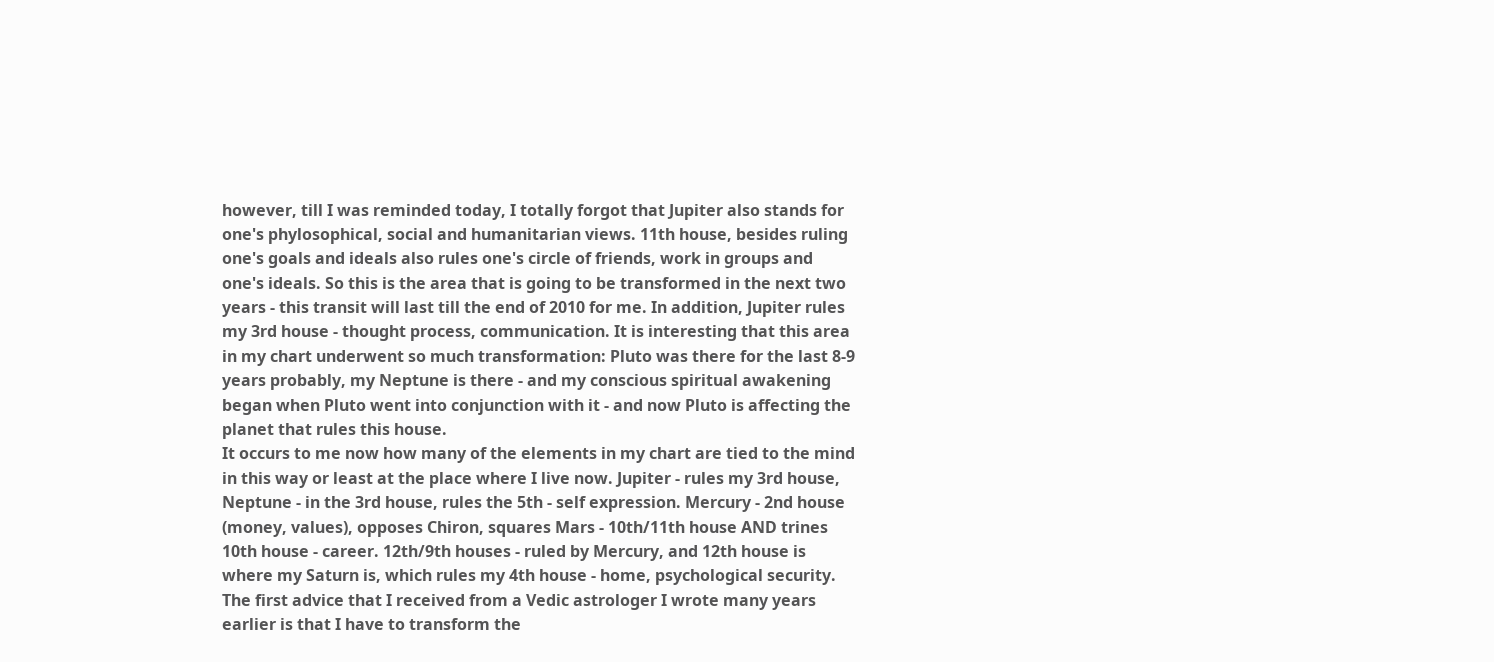however, till I was reminded today, I totally forgot that Jupiter also stands for one's phylosophical, social and humanitarian views. 11th house, besides ruling one's goals and ideals also rules one's circle of friends, work in groups and one's ideals. So this is the area that is going to be transformed in the next two years - this transit will last till the end of 2010 for me. In addition, Jupiter rules my 3rd house - thought process, communication. It is interesting that this area in my chart underwent so much transformation: Pluto was there for the last 8-9 years probably, my Neptune is there - and my conscious spiritual awakening began when Pluto went into conjunction with it - and now Pluto is affecting the planet that rules this house.
It occurs to me now how many of the elements in my chart are tied to the mind in this way or least at the place where I live now. Jupiter - rules my 3rd house, Neptune - in the 3rd house, rules the 5th - self expression. Mercury - 2nd house (money, values), opposes Chiron, squares Mars - 10th/11th house AND trines 10th house - career. 12th/9th houses - ruled by Mercury, and 12th house is where my Saturn is, which rules my 4th house - home, psychological security. The first advice that I received from a Vedic astrologer I wrote many years earlier is that I have to transform the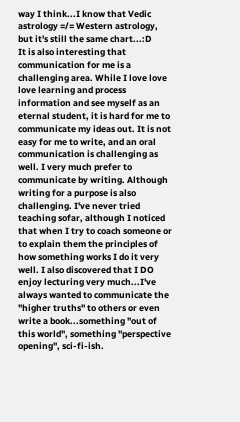way I think...I know that Vedic astrology =/= Western astrology, but it's still the same chart...:D
It is also interesting that communication for me is a challenging area. While I love love love learning and process information and see myself as an eternal student, it is hard for me to communicate my ideas out. It is not easy for me to write, and an oral communication is challenging as well. I very much prefer to communicate by writing. Although writing for a purpose is also challenging. I've never tried teaching sofar, although I noticed that when I try to coach someone or to explain them the principles of how something works I do it very well. I also discovered that I DO enjoy lecturing very much...I've always wanted to communicate the "higher truths" to others or even write a book...something "out of this world", something "perspective opening", sci-fi-ish.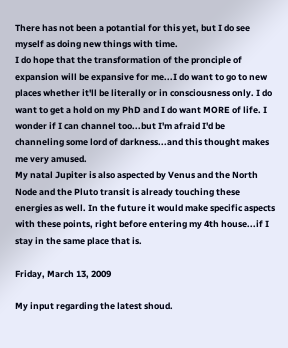There has not been a potantial for this yet, but I do see myself as doing new things with time.
I do hope that the transformation of the pronciple of expansion will be expansive for me...I do want to go to new places whether it'll be literally or in consciousness only. I do want to get a hold on my PhD and I do want MORE of life. I wonder if I can channel too...but I'm afraid I'd be channeling some lord of darkness...and this thought makes me very amused.
My natal Jupiter is also aspected by Venus and the North Node and the Pluto transit is already touching these energies as well. In the future it would make specific aspects with these points, right before entering my 4th house...if I stay in the same place that is.

Friday, March 13, 2009

My input regarding the latest shoud.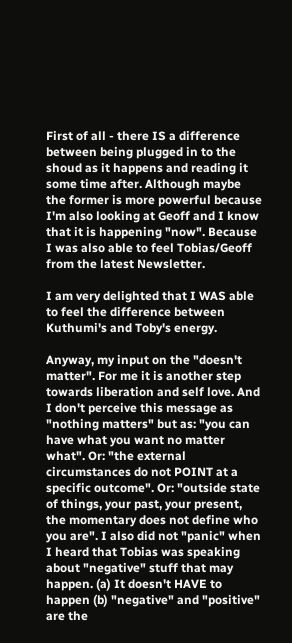First of all - there IS a difference between being plugged in to the shoud as it happens and reading it some time after. Although maybe the former is more powerful because I'm also looking at Geoff and I know that it is happening "now". Because I was also able to feel Tobias/Geoff from the latest Newsletter.

I am very delighted that I WAS able to feel the difference between Kuthumi's and Toby's energy.

Anyway, my input on the "doesn't matter". For me it is another step towards liberation and self love. And I don't perceive this message as "nothing matters" but as: "you can have what you want no matter what". Or: "the external circumstances do not POINT at a specific outcome". Or: "outside state of things, your past, your present, the momentary does not define who you are". I also did not "panic" when I heard that Tobias was speaking about "negative" stuff that may happen. (a) It doesn't HAVE to happen (b) "negative" and "positive" are the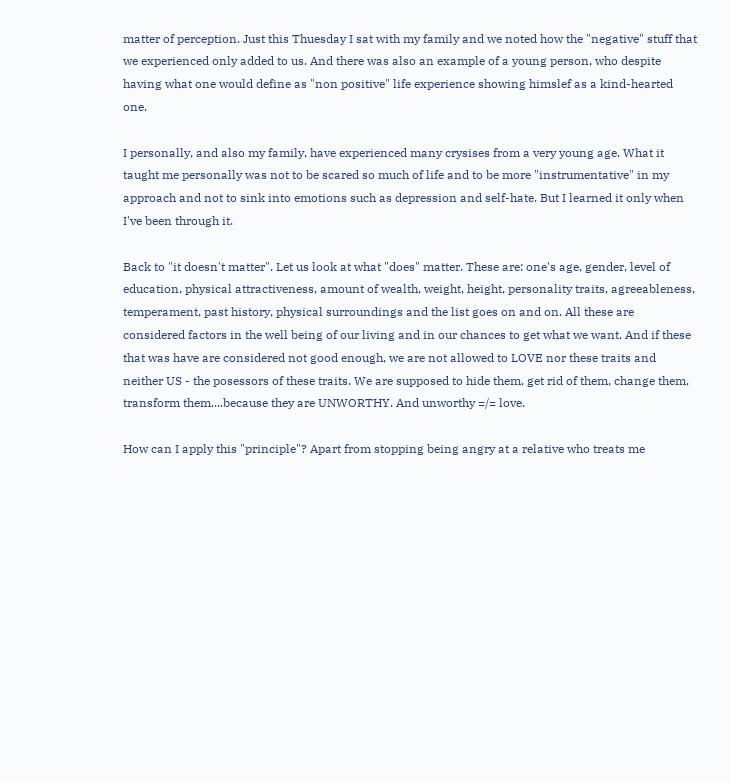matter of perception. Just this Thuesday I sat with my family and we noted how the "negative" stuff that we experienced only added to us. And there was also an example of a young person, who despite having what one would define as "non positive" life experience showing himslef as a kind-hearted one.

I personally, and also my family, have experienced many crysises from a very young age. What it taught me personally was not to be scared so much of life and to be more "instrumentative" in my approach and not to sink into emotions such as depression and self-hate. But I learned it only when I've been through it.

Back to "it doesn't matter". Let us look at what "does" matter. These are: one's age, gender, level of education, physical attractiveness, amount of wealth, weight, height, personality traits, agreeableness, temperament, past history, physical surroundings and the list goes on and on. All these are considered factors in the well being of our living and in our chances to get what we want. And if these that was have are considered not good enough, we are not allowed to LOVE nor these traits and neither US - the posessors of these traits. We are supposed to hide them, get rid of them, change them, transform them....because they are UNWORTHY. And unworthy =/= love.

How can I apply this "principle"? Apart from stopping being angry at a relative who treats me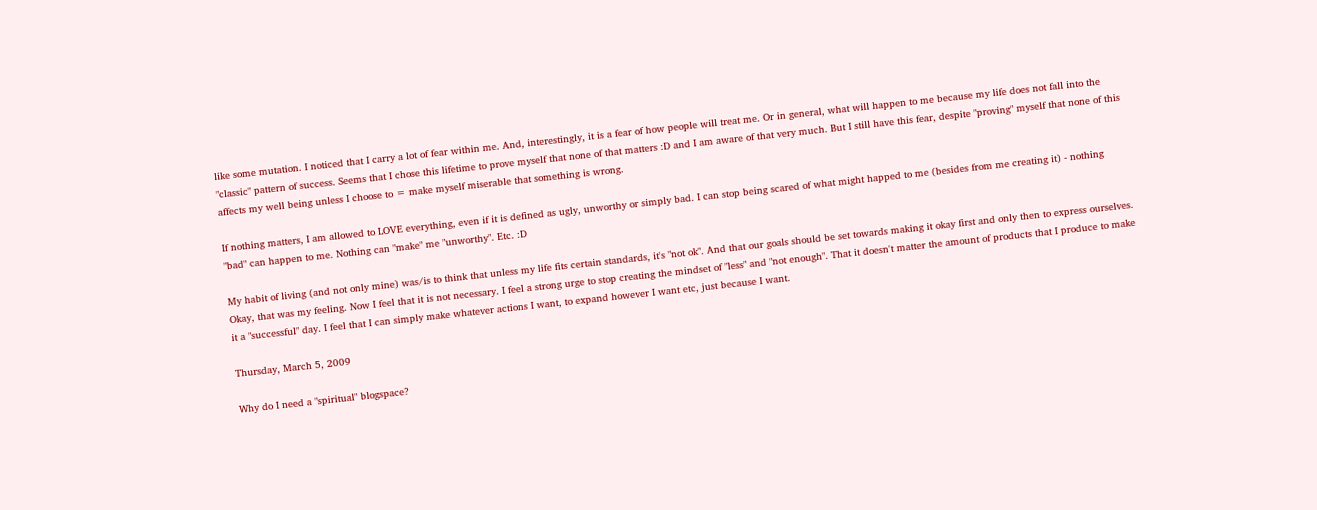like some mutation. I noticed that I carry a lot of fear within me. And, interestingly, it is a fear of how people will treat me. Or in general, what will happen to me because my life does not fall into the "classic" pattern of success. Seems that I chose this lifetime to prove myself that none of that matters :D and I am aware of that very much. But I still have this fear, despite "proving" myself that none of this affects my well being unless I choose to = make myself miserable that something is wrong.

If nothing matters, I am allowed to LOVE everything, even if it is defined as ugly, unworthy or simply bad. I can stop being scared of what might happed to me (besides from me creating it) - nothing "bad" can happen to me. Nothing can "make" me "unworthy". Etc. :D

My habit of living (and not only mine) was/is to think that unless my life fits certain standards, it's "not ok". And that our goals should be set towards making it okay first and only then to express ourselves. Okay, that was my feeling. Now I feel that it is not necessary. I feel a strong urge to stop creating the mindset of "less" and "not enough". That it doesn't matter the amount of products that I produce to make it a "successful" day. I feel that I can simply make whatever actions I want, to expand however I want etc, just because I want.

Thursday, March 5, 2009

Why do I need a "spiritual" blogspace?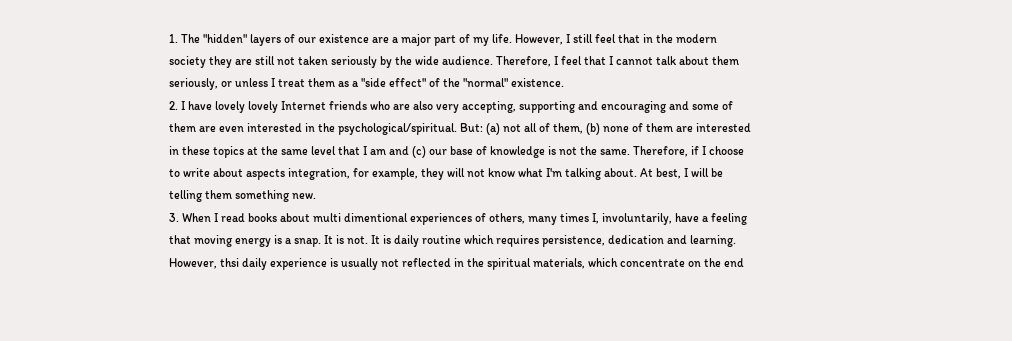1. The "hidden" layers of our existence are a major part of my life. However, I still feel that in the modern society they are still not taken seriously by the wide audience. Therefore, I feel that I cannot talk about them seriously, or unless I treat them as a "side effect" of the "normal" existence.
2. I have lovely lovely Internet friends who are also very accepting, supporting and encouraging and some of them are even interested in the psychological/spiritual. But: (a) not all of them, (b) none of them are interested in these topics at the same level that I am and (c) our base of knowledge is not the same. Therefore, if I choose to write about aspects integration, for example, they will not know what I'm talking about. At best, I will be telling them something new.
3. When I read books about multi dimentional experiences of others, many times I, involuntarily, have a feeling that moving energy is a snap. It is not. It is daily routine which requires persistence, dedication and learning. However, thsi daily experience is usually not reflected in the spiritual materials, which concentrate on the end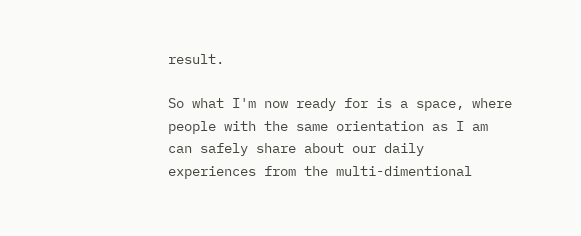result.

So what I'm now ready for is a space, where people with the same orientation as I am can safely share about our daily experiences from the multi-dimentional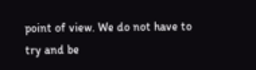point of view. We do not have to try and be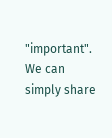"important". We can simply share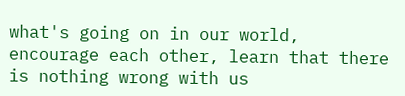what's going on in our world, encourage each other, learn that there is nothing wrong with us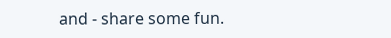and - share some fun.